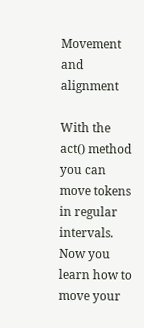Movement and alignment

With the act() method you can move tokens in regular intervals. Now you learn how to move your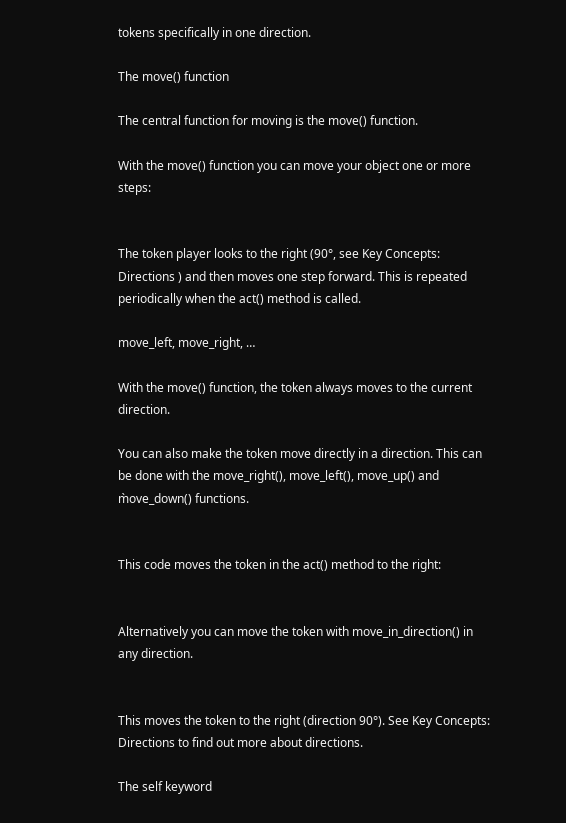tokens specifically in one direction.

The move() function

The central function for moving is the move() function.

With the move() function you can move your object one or more steps:


The token player looks to the right (90°, see Key Concepts: Directions ) and then moves one step forward. This is repeated periodically when the act() method is called.

move_left, move_right, …

With the move() function, the token always moves to the current direction.

You can also make the token move directly in a direction. This can be done with the move_right(), move_left(), move_up() and m̀ove_down() functions.


This code moves the token in the act() method to the right:


Alternatively you can move the token with move_in_direction() in any direction.


This moves the token to the right (direction 90°). See Key Concepts: Directions to find out more about directions.

The self keyword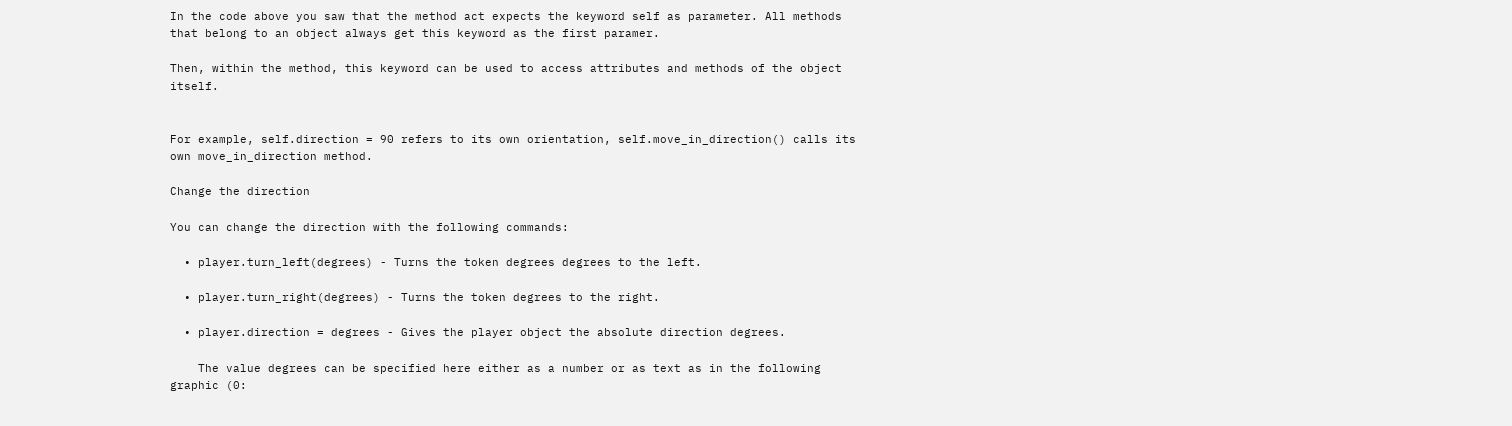In the code above you saw that the method act expects the keyword self as parameter. All methods that belong to an object always get this keyword as the first paramer.

Then, within the method, this keyword can be used to access attributes and methods of the object itself.


For example, self.direction = 90 refers to its own orientation, self.move_in_direction() calls its own move_in_direction method.

Change the direction

You can change the direction with the following commands:

  • player.turn_left(degrees) - Turns the token degrees degrees to the left.

  • player.turn_right(degrees) - Turns the token degrees to the right.

  • player.direction = degrees - Gives the player object the absolute direction degrees.

    The value degrees can be specified here either as a number or as text as in the following graphic (0: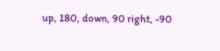up, 180, down, 90 right, -90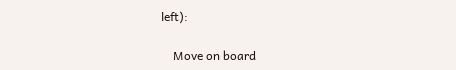left):

    Move on board